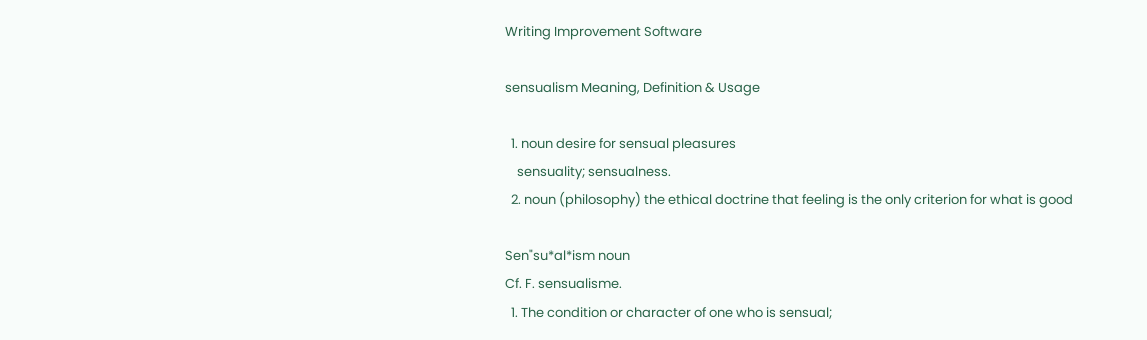Writing Improvement Software

sensualism Meaning, Definition & Usage

  1. noun desire for sensual pleasures
    sensuality; sensualness.
  2. noun (philosophy) the ethical doctrine that feeling is the only criterion for what is good

Sen"su*al*ism noun
Cf. F. sensualisme.
  1. The condition or character of one who is sensual;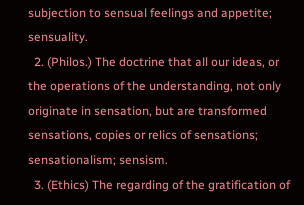subjection to sensual feelings and appetite; sensuality.
  2. (Philos.) The doctrine that all our ideas, or the operations of the understanding, not only originate in sensation, but are transformed sensations, copies or relics of sensations; sensationalism; sensism.
  3. (Ethics) The regarding of the gratification of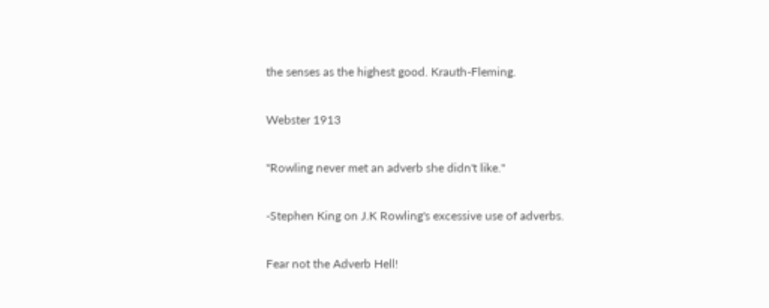the senses as the highest good. Krauth-Fleming.

Webster 1913

"Rowling never met an adverb she didn't like."

-Stephen King on J.K Rowling's excessive use of adverbs.

Fear not the Adverb Hell!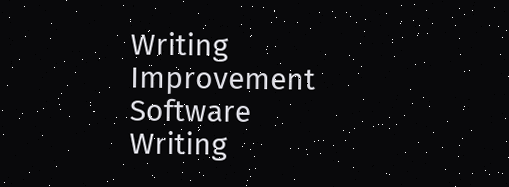Writing Improvement Software
Writing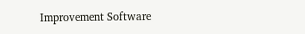Improvement Software